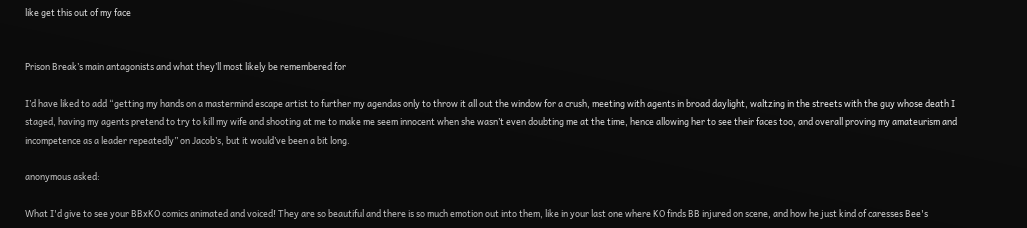like get this out of my face


Prison Break’s main antagonists and what they’ll most likely be remembered for

I’d have liked to add “getting my hands on a mastermind escape artist to further my agendas only to throw it all out the window for a crush, meeting with agents in broad daylight, waltzing in the streets with the guy whose death I staged, having my agents pretend to try to kill my wife and shooting at me to make me seem innocent when she wasn’t even doubting me at the time, hence allowing her to see their faces too, and overall proving my amateurism and incompetence as a leader repeatedly” on Jacob’s, but it would’ve been a bit long.

anonymous asked:

What I'd give to see your BBxKO comics animated and voiced! They are so beautiful and there is so much emotion out into them, like in your last one where KO finds BB injured on scene, and how he just kind of caresses Bee's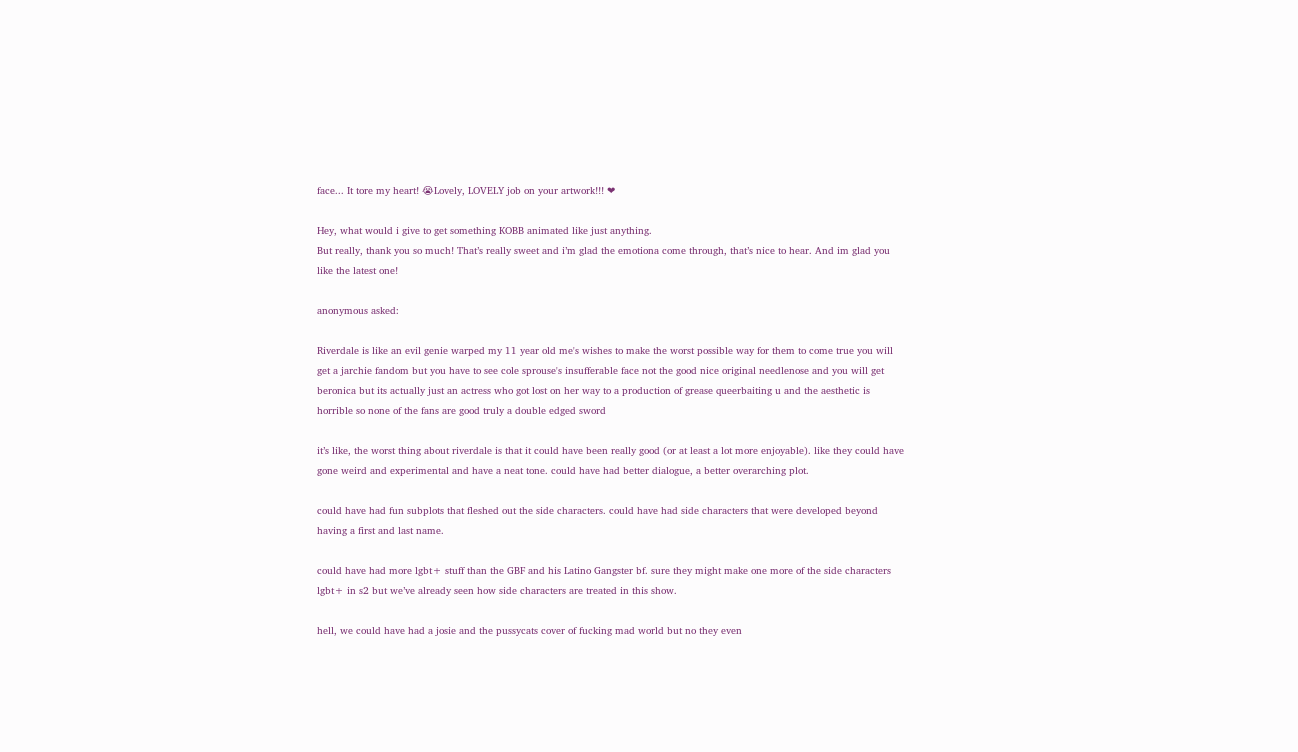face... It tore my heart! 😭Lovely, LOVELY job on your artwork!!! ❤

Hey, what would i give to get something KOBB animated like just anything.
But really, thank you so much! That’s really sweet and i’m glad the emotiona come through, that’s nice to hear. And im glad you like the latest one!

anonymous asked:

Riverdale is like an evil genie warped my 11 year old me's wishes to make the worst possible way for them to come true you will get a jarchie fandom but you have to see cole sprouse's insufferable face not the good nice original needlenose and you will get beronica but its actually just an actress who got lost on her way to a production of grease queerbaiting u and the aesthetic is horrible so none of the fans are good truly a double edged sword

it’s like, the worst thing about riverdale is that it could have been really good (or at least a lot more enjoyable). like they could have gone weird and experimental and have a neat tone. could have had better dialogue, a better overarching plot.

could have had fun subplots that fleshed out the side characters. could have had side characters that were developed beyond having a first and last name.

could have had more lgbt+ stuff than the GBF and his Latino Gangster bf. sure they might make one more of the side characters lgbt+ in s2 but we’ve already seen how side characters are treated in this show.

hell, we could have had a josie and the pussycats cover of fucking mad world but no they even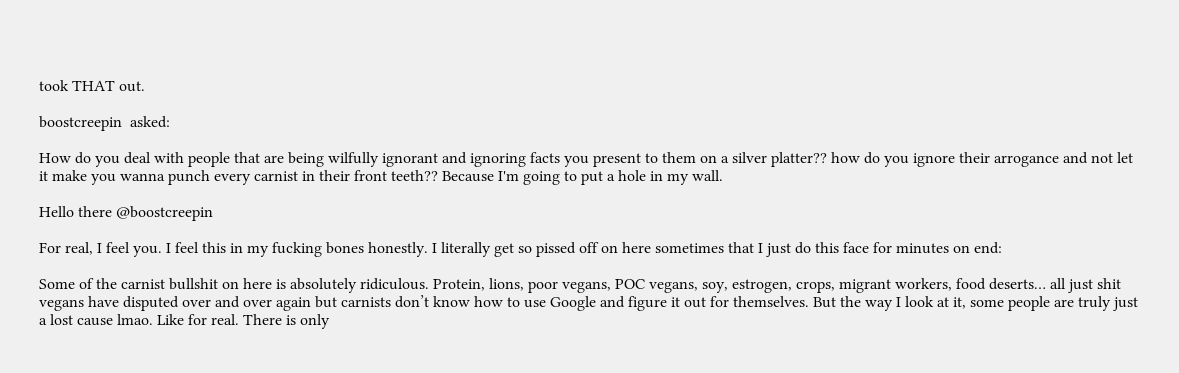took THAT out.

boostcreepin  asked:

How do you deal with people that are being wilfully ignorant and ignoring facts you present to them on a silver platter?? how do you ignore their arrogance and not let it make you wanna punch every carnist in their front teeth?? Because I'm going to put a hole in my wall.

Hello there @boostcreepin

For real, I feel you. I feel this in my fucking bones honestly. I literally get so pissed off on here sometimes that I just do this face for minutes on end:

Some of the carnist bullshit on here is absolutely ridiculous. Protein, lions, poor vegans, POC vegans, soy, estrogen, crops, migrant workers, food deserts… all just shit vegans have disputed over and over again but carnists don’t know how to use Google and figure it out for themselves. But the way I look at it, some people are truly just a lost cause lmao. Like for real. There is only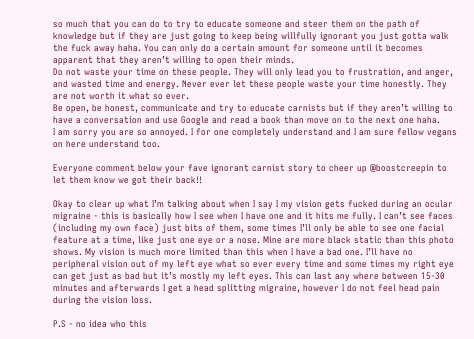so much that you can do to try to educate someone and steer them on the path of knowledge but if they are just going to keep being willfully ignorant you just gotta walk the fuck away haha. You can only do a certain amount for someone until it becomes apparent that they aren’t willing to open their minds.
Do not waste your time on these people. They will only lead you to frustration, and anger, and wasted time and energy. Never ever let these people waste your time honestly. They are not worth it what so ever.
Be open, be honest, communicate and try to educate carnists but if they aren’t willing to have a conversation and use Google and read a book than move on to the next one haha.
I am sorry you are so annoyed. I for one completely understand and I am sure fellow vegans on here understand too.

Everyone comment below your fave ignorant carnist story to cheer up @boostcreepin to let them know we got their back!!

Okay to clear up what I’m talking about when I say I my vision gets fucked during an ocular migraine - this is basically how I see when I have one and it hits me fully. I can’t see faces (including my own face) just bits of them, some times I’ll only be able to see one facial feature at a time, like just one eye or a nose. Mine are more black static than this photo shows. My vision is much more limited than this when I have a bad one. I’ll have no peripheral vision out of my left eye what so ever every time and some times my right eye can get just as bad but it’s mostly my left eyes. This can last any where between 15-30 minutes and afterwards I get a head splitting migraine, however I do not feel head pain during the vision loss.

P.S - no idea who this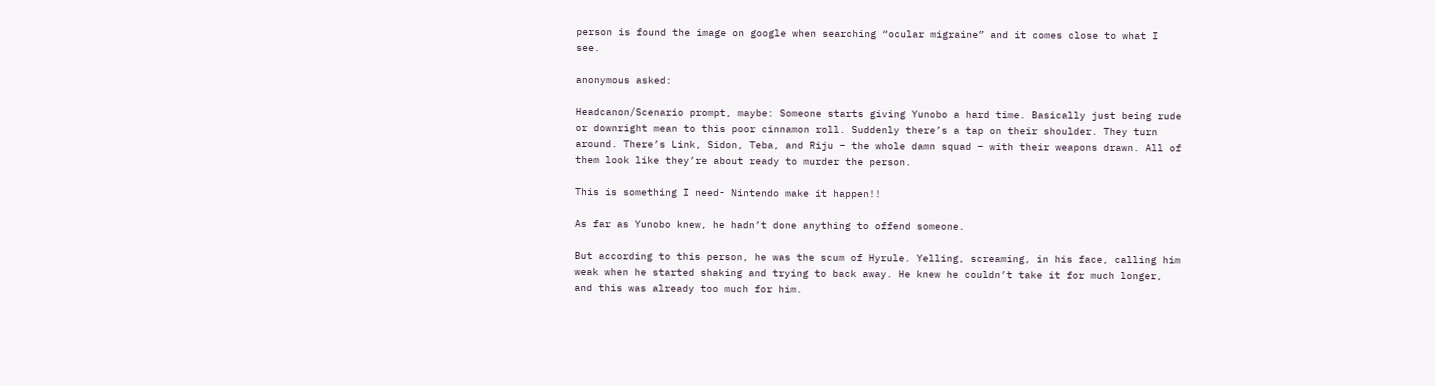person is found the image on google when searching “ocular migraine” and it comes close to what I see.

anonymous asked:

Headcanon/Scenario prompt, maybe: Someone starts giving Yunobo a hard time. Basically just being rude or downright mean to this poor cinnamon roll. Suddenly there’s a tap on their shoulder. They turn around. There’s Link, Sidon, Teba, and Riju – the whole damn squad – with their weapons drawn. All of them look like they’re about ready to murder the person.

This is something I need- Nintendo make it happen!!

As far as Yunobo knew, he hadn’t done anything to offend someone.

But according to this person, he was the scum of Hyrule. Yelling, screaming, in his face, calling him weak when he started shaking and trying to back away. He knew he couldn’t take it for much longer, and this was already too much for him.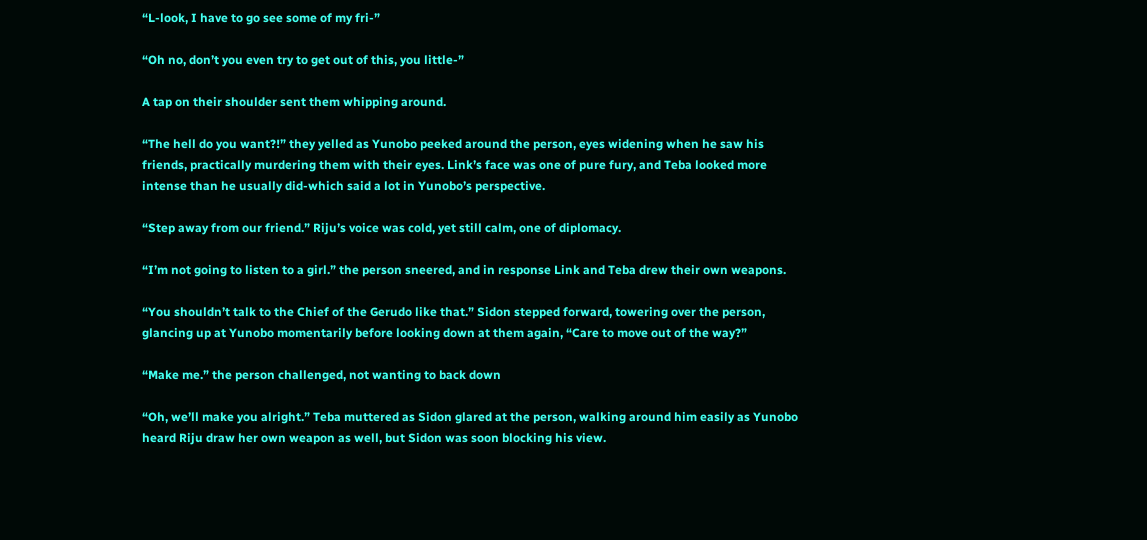“L-look, I have to go see some of my fri-”

“Oh no, don’t you even try to get out of this, you little-”

A tap on their shoulder sent them whipping around.

“The hell do you want?!” they yelled as Yunobo peeked around the person, eyes widening when he saw his friends, practically murdering them with their eyes. Link’s face was one of pure fury, and Teba looked more intense than he usually did-which said a lot in Yunobo’s perspective.

“Step away from our friend.” Riju’s voice was cold, yet still calm, one of diplomacy.

“I’m not going to listen to a girl.” the person sneered, and in response Link and Teba drew their own weapons.

“You shouldn’t talk to the Chief of the Gerudo like that.” Sidon stepped forward, towering over the person, glancing up at Yunobo momentarily before looking down at them again, “Care to move out of the way?”

“Make me.” the person challenged, not wanting to back down

“Oh, we’ll make you alright.” Teba muttered as Sidon glared at the person, walking around him easily as Yunobo heard Riju draw her own weapon as well, but Sidon was soon blocking his view.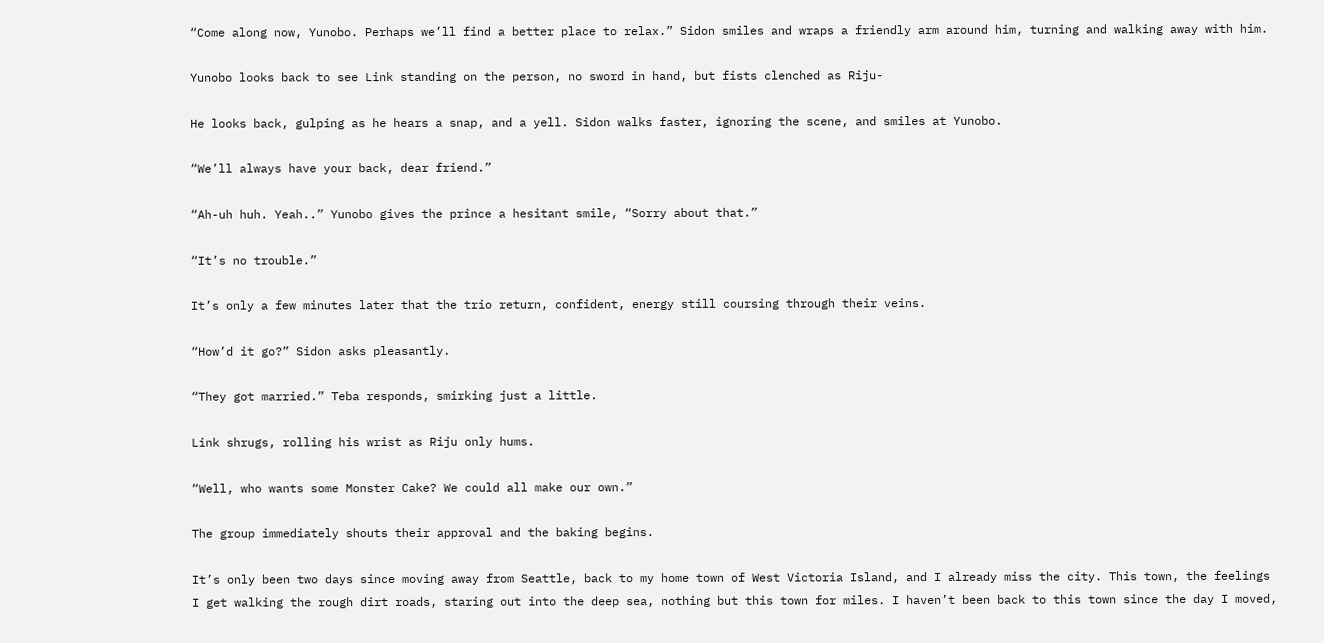“Come along now, Yunobo. Perhaps we’ll find a better place to relax.” Sidon smiles and wraps a friendly arm around him, turning and walking away with him.

Yunobo looks back to see Link standing on the person, no sword in hand, but fists clenched as Riju-

He looks back, gulping as he hears a snap, and a yell. Sidon walks faster, ignoring the scene, and smiles at Yunobo.

“We’ll always have your back, dear friend.”

“Ah-uh huh. Yeah..” Yunobo gives the prince a hesitant smile, “Sorry about that.”

“It’s no trouble.”

It’s only a few minutes later that the trio return, confident, energy still coursing through their veins.

“How’d it go?” Sidon asks pleasantly.

“They got married.” Teba responds, smirking just a little.

Link shrugs, rolling his wrist as Riju only hums.

“Well, who wants some Monster Cake? We could all make our own.”

The group immediately shouts their approval and the baking begins.

It’s only been two days since moving away from Seattle, back to my home town of West Victoria Island, and I already miss the city. This town, the feelings I get walking the rough dirt roads, staring out into the deep sea, nothing but this town for miles. I haven’t been back to this town since the day I moved,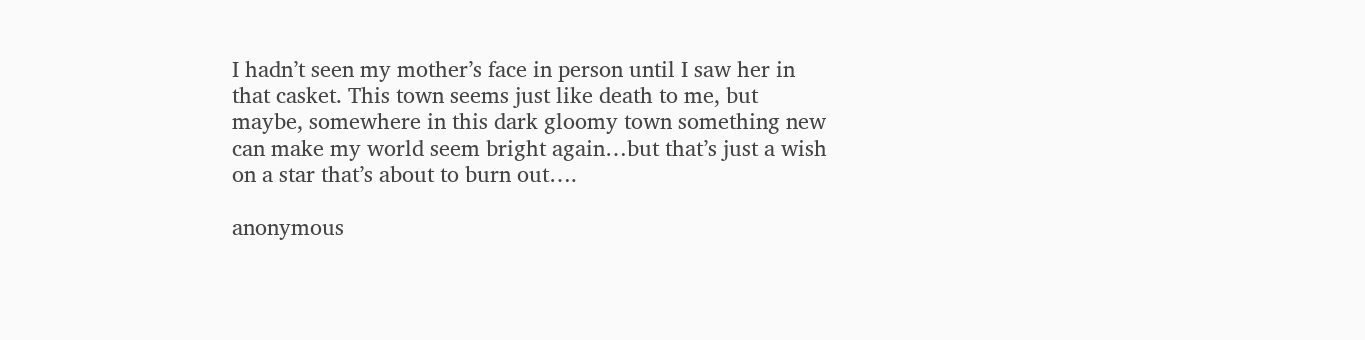I hadn’t seen my mother’s face in person until I saw her in that casket. This town seems just like death to me, but maybe, somewhere in this dark gloomy town something new can make my world seem bright again…but that’s just a wish on a star that’s about to burn out….

anonymous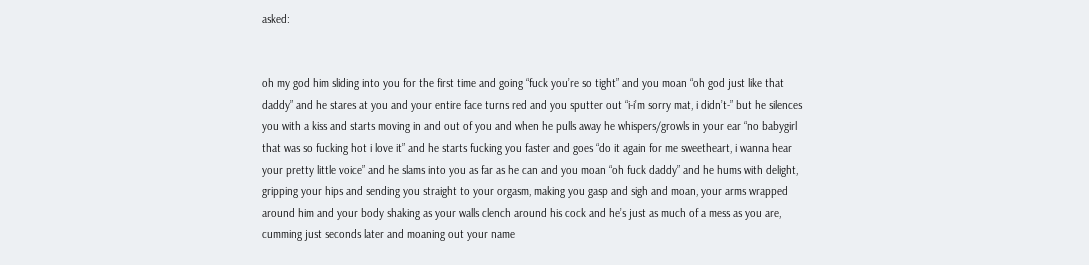asked:


oh my god him sliding into you for the first time and going “fuck you’re so tight” and you moan “oh god just like that daddy” and he stares at you and your entire face turns red and you sputter out “i-i’m sorry mat, i didn’t-” but he silences you with a kiss and starts moving in and out of you and when he pulls away he whispers/growls in your ear “no babygirl that was so fucking hot i love it” and he starts fucking you faster and goes “do it again for me sweetheart, i wanna hear your pretty little voice” and he slams into you as far as he can and you moan “oh fuck daddy” and he hums with delight, gripping your hips and sending you straight to your orgasm, making you gasp and sigh and moan, your arms wrapped around him and your body shaking as your walls clench around his cock and he’s just as much of a mess as you are, cumming just seconds later and moaning out your name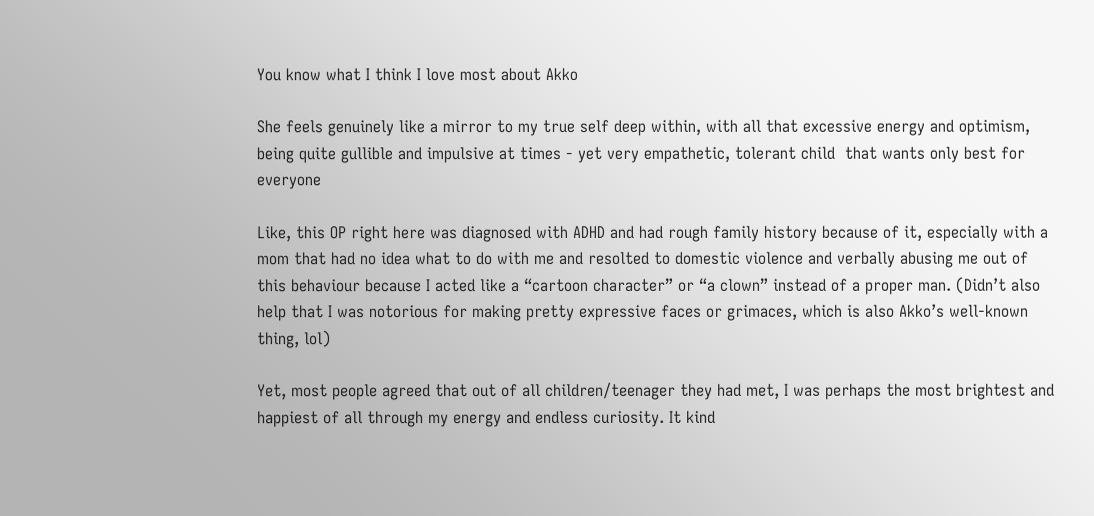You know what I think I love most about Akko

She feels genuinely like a mirror to my true self deep within, with all that excessive energy and optimism, being quite gullible and impulsive at times - yet very empathetic, tolerant child  that wants only best for everyone

Like, this OP right here was diagnosed with ADHD and had rough family history because of it, especially with a mom that had no idea what to do with me and resolted to domestic violence and verbally abusing me out of this behaviour because I acted like a “cartoon character” or “a clown” instead of a proper man. (Didn’t also help that I was notorious for making pretty expressive faces or grimaces, which is also Akko’s well-known thing, lol)

Yet, most people agreed that out of all children/teenager they had met, I was perhaps the most brightest and happiest of all through my energy and endless curiosity. It kind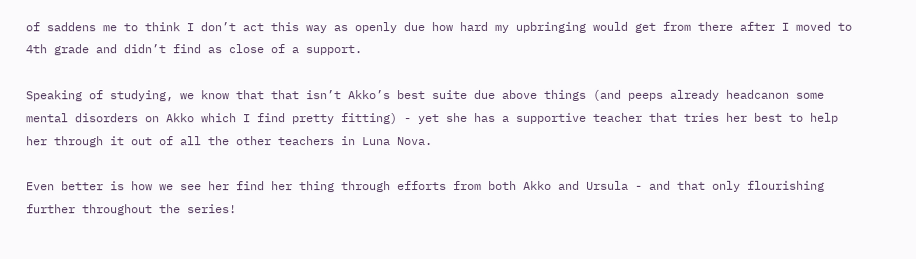of saddens me to think I don’t act this way as openly due how hard my upbringing would get from there after I moved to 4th grade and didn’t find as close of a support.

Speaking of studying, we know that that isn’t Akko’s best suite due above things (and peeps already headcanon some mental disorders on Akko which I find pretty fitting) - yet she has a supportive teacher that tries her best to help her through it out of all the other teachers in Luna Nova.

Even better is how we see her find her thing through efforts from both Akko and Ursula - and that only flourishing further throughout the series!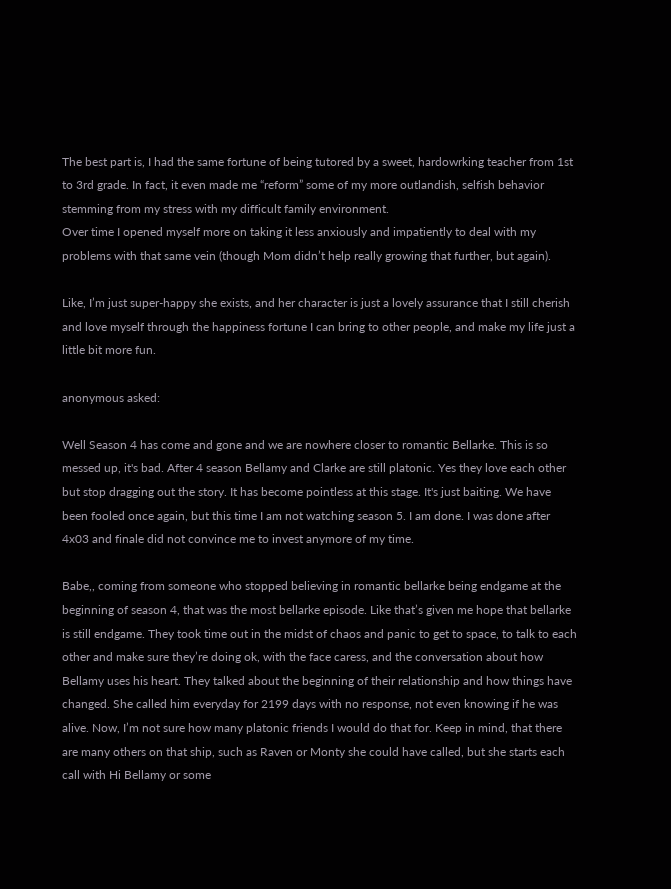The best part is, I had the same fortune of being tutored by a sweet, hardowrking teacher from 1st to 3rd grade. In fact, it even made me “reform” some of my more outlandish, selfish behavior stemming from my stress with my difficult family environment.
Over time I opened myself more on taking it less anxiously and impatiently to deal with my problems with that same vein (though Mom didn’t help really growing that further, but again).

Like, I’m just super-happy she exists, and her character is just a lovely assurance that I still cherish and love myself through the happiness fortune I can bring to other people, and make my life just a little bit more fun.

anonymous asked:

Well Season 4 has come and gone and we are nowhere closer to romantic Bellarke. This is so messed up, it's bad. After 4 season Bellamy and Clarke are still platonic. Yes they love each other but stop dragging out the story. It has become pointless at this stage. It's just baiting. We have been fooled once again, but this time I am not watching season 5. I am done. I was done after 4x03 and finale did not convince me to invest anymore of my time.

Babe,, coming from someone who stopped believing in romantic bellarke being endgame at the beginning of season 4, that was the most bellarke episode. Like that’s given me hope that bellarke is still endgame. They took time out in the midst of chaos and panic to get to space, to talk to each other and make sure they’re doing ok, with the face caress, and the conversation about how Bellamy uses his heart. They talked about the beginning of their relationship and how things have changed. She called him everyday for 2199 days with no response, not even knowing if he was alive. Now, I’m not sure how many platonic friends I would do that for. Keep in mind, that there are many others on that ship, such as Raven or Monty she could have called, but she starts each call with Hi Bellamy or some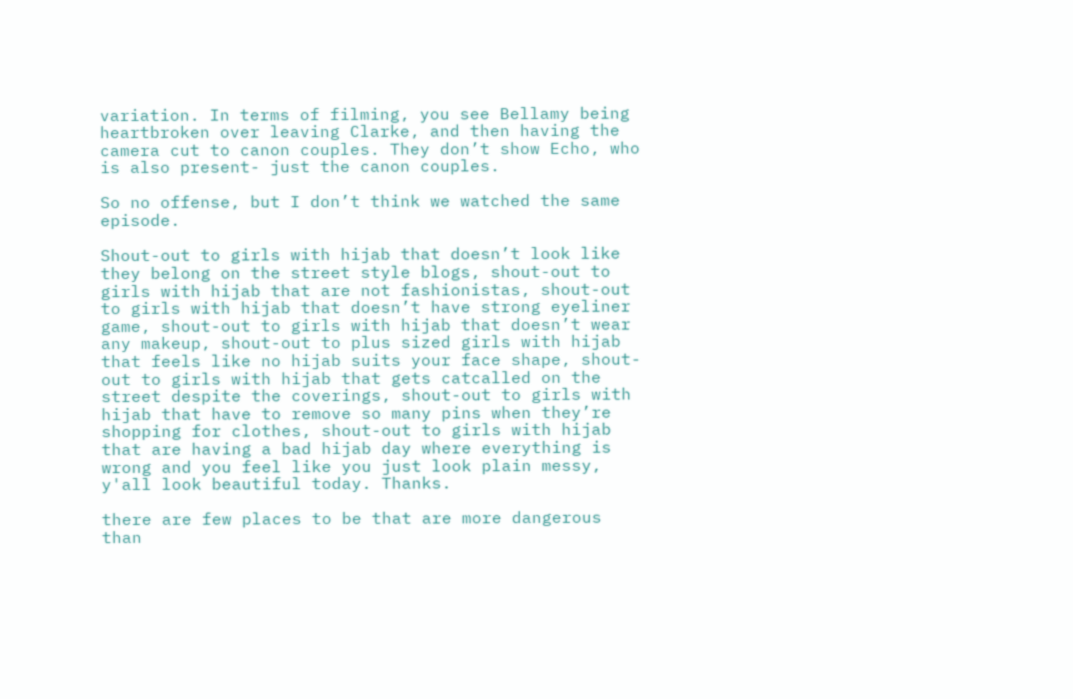variation. In terms of filming, you see Bellamy being heartbroken over leaving Clarke, and then having the camera cut to canon couples. They don’t show Echo, who is also present- just the canon couples.

So no offense, but I don’t think we watched the same episode.

Shout-out to girls with hijab that doesn’t look like they belong on the street style blogs, shout-out to girls with hijab that are not fashionistas, shout-out to girls with hijab that doesn’t have strong eyeliner game, shout-out to girls with hijab that doesn’t wear any makeup, shout-out to plus sized girls with hijab that feels like no hijab suits your face shape, shout-out to girls with hijab that gets catcalled on the street despite the coverings, shout-out to girls with hijab that have to remove so many pins when they’re shopping for clothes, shout-out to girls with hijab that are having a bad hijab day where everything is wrong and you feel like you just look plain messy, y'all look beautiful today. Thanks.

there are few places to be that are more dangerous than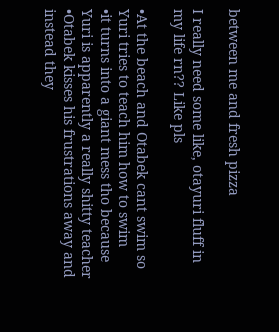between me and fresh pizza

I really need some like, otayuri fluff in my life rn?? Like pls

•At the beach and Otabek cant swim so Yuri tries to teach him how to swim
•it turns into a giant mess tho because Yuri is apparently a really shitty teacher
•Otabek kisses his frustrations away and instead they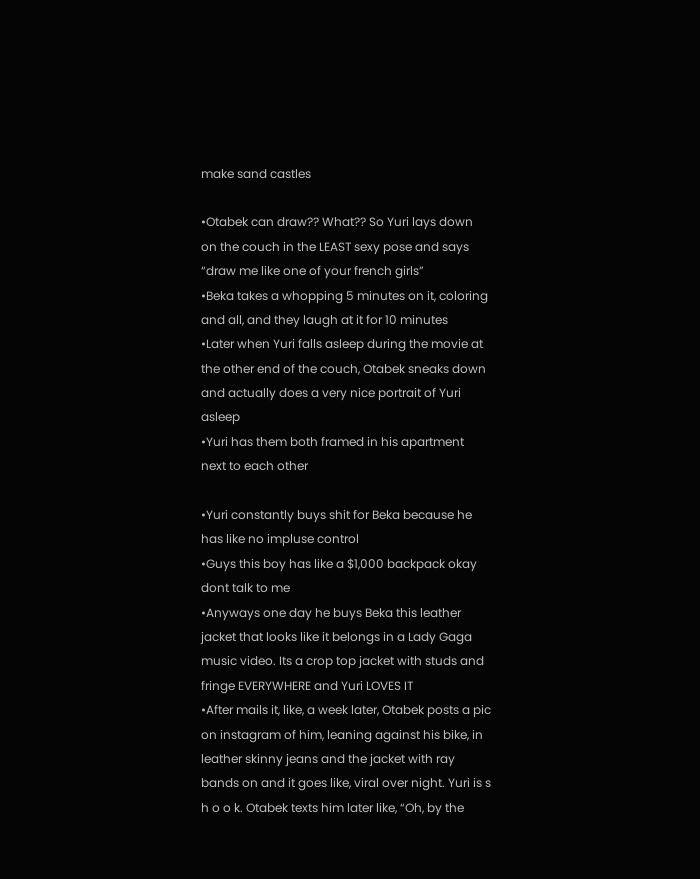make sand castles

•Otabek can draw?? What?? So Yuri lays down on the couch in the LEAST sexy pose and says “draw me like one of your french girls”
•Beka takes a whopping 5 minutes on it, coloring and all, and they laugh at it for 10 minutes
•Later when Yuri falls asleep during the movie at the other end of the couch, Otabek sneaks down and actually does a very nice portrait of Yuri asleep
•Yuri has them both framed in his apartment next to each other

•Yuri constantly buys shit for Beka because he has like no impluse control
•Guys this boy has like a $1,000 backpack okay dont talk to me
•Anyways one day he buys Beka this leather jacket that looks like it belongs in a Lady Gaga music video. Its a crop top jacket with studs and fringe EVERYWHERE and Yuri LOVES IT
•After mails it, like, a week later, Otabek posts a pic on instagram of him, leaning against his bike, in leather skinny jeans and the jacket with ray bands on and it goes like, viral over night. Yuri is s h o o k. Otabek texts him later like, “Oh, by the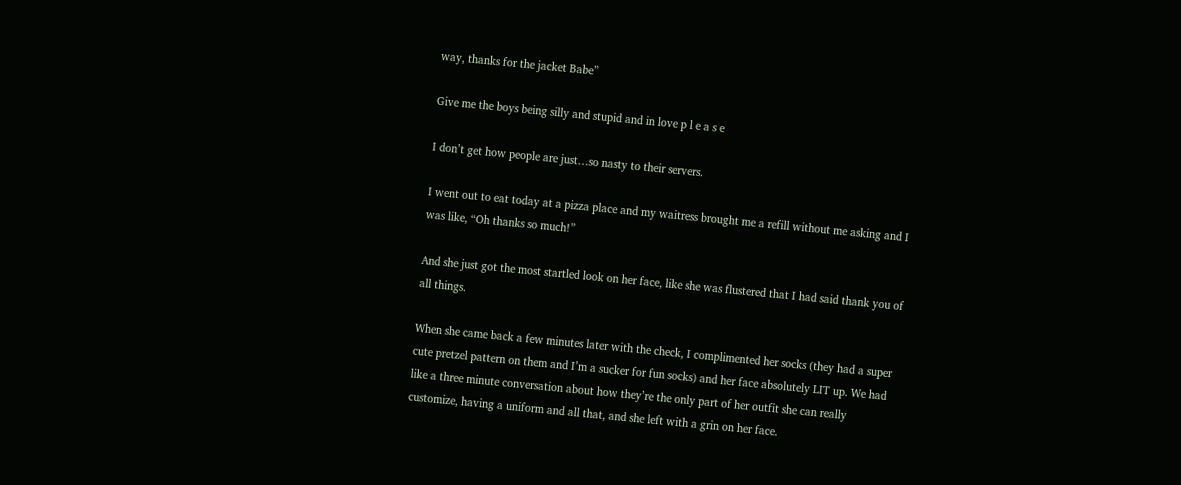way, thanks for the jacket Babe”

Give me the boys being silly and stupid and in love p l e a s e

I don’t get how people are just…so nasty to their servers.

I went out to eat today at a pizza place and my waitress brought me a refill without me asking and I was like, “Oh thanks so much!”

And she just got the most startled look on her face, like she was flustered that I had said thank you of all things.

When she came back a few minutes later with the check, I complimented her socks (they had a super cute pretzel pattern on them and I’m a sucker for fun socks) and her face absolutely LIT up. We had like a three minute conversation about how they’re the only part of her outfit she can really customize, having a uniform and all that, and she left with a grin on her face.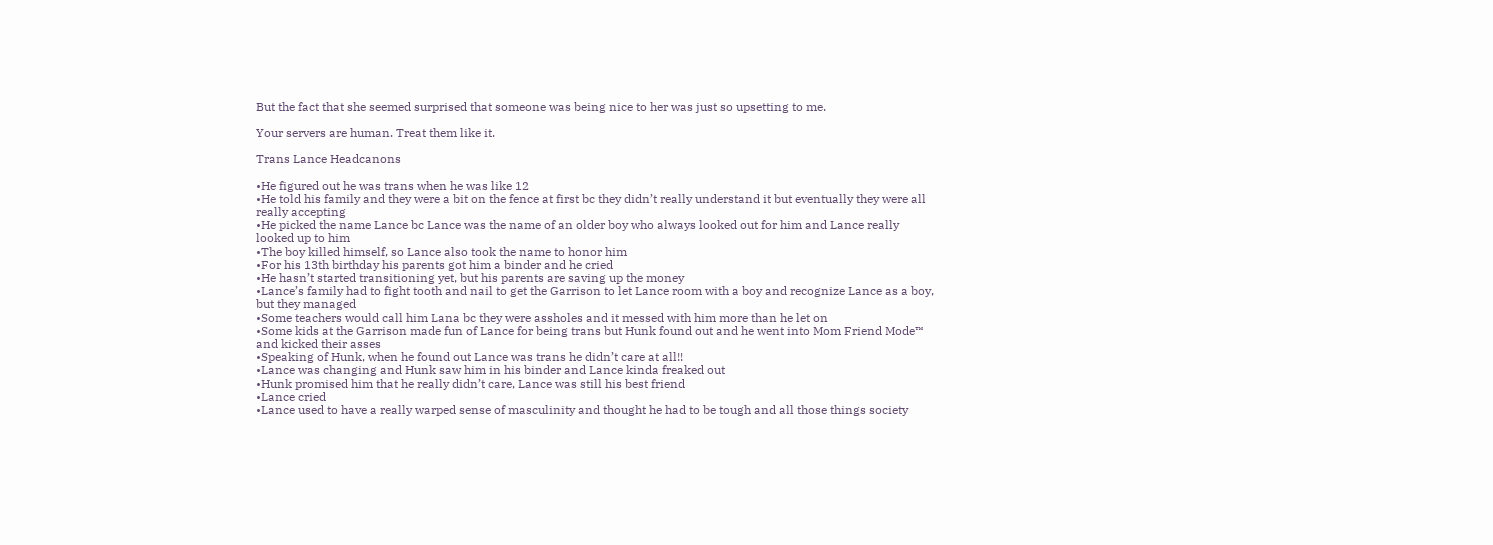But the fact that she seemed surprised that someone was being nice to her was just so upsetting to me.

Your servers are human. Treat them like it.

Trans Lance Headcanons

•He figured out he was trans when he was like 12
•He told his family and they were a bit on the fence at first bc they didn’t really understand it but eventually they were all really accepting
•He picked the name Lance bc Lance was the name of an older boy who always looked out for him and Lance really looked up to him
•The boy killed himself, so Lance also took the name to honor him
•For his 13th birthday his parents got him a binder and he cried
•He hasn’t started transitioning yet, but his parents are saving up the money
•Lance’s family had to fight tooth and nail to get the Garrison to let Lance room with a boy and recognize Lance as a boy, but they managed
•Some teachers would call him Lana bc they were assholes and it messed with him more than he let on
•Some kids at the Garrison made fun of Lance for being trans but Hunk found out and he went into Mom Friend Mode™ and kicked their asses
•Speaking of Hunk, when he found out Lance was trans he didn’t care at all!!
•Lance was changing and Hunk saw him in his binder and Lance kinda freaked out
•Hunk promised him that he really didn’t care, Lance was still his best friend
•Lance cried
•Lance used to have a really warped sense of masculinity and thought he had to be tough and all those things society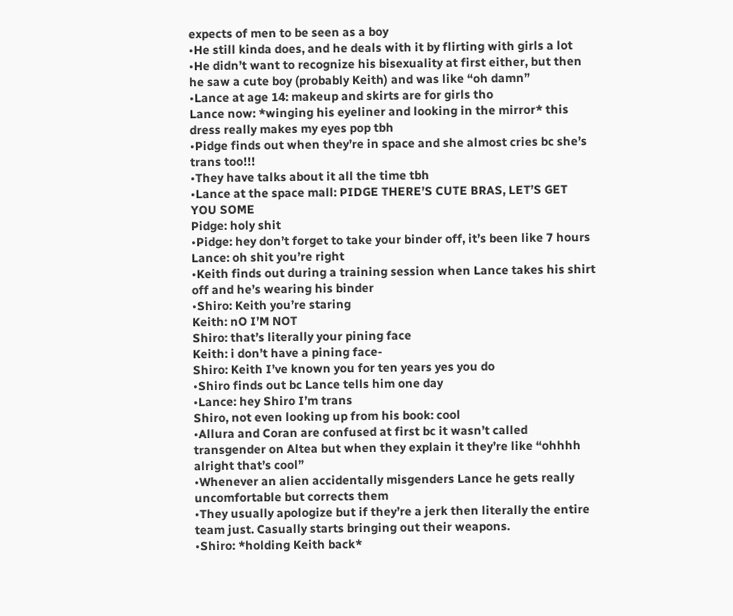expects of men to be seen as a boy
•He still kinda does, and he deals with it by flirting with girls a lot
•He didn’t want to recognize his bisexuality at first either, but then he saw a cute boy (probably Keith) and was like “oh damn”
•Lance at age 14: makeup and skirts are for girls tho
Lance now: *winging his eyeliner and looking in the mirror* this dress really makes my eyes pop tbh
•Pidge finds out when they’re in space and she almost cries bc she’s trans too!!!
•They have talks about it all the time tbh
•Lance at the space mall: PIDGE THERE’S CUTE BRAS, LET’S GET YOU SOME
Pidge: holy shit
•Pidge: hey don’t forget to take your binder off, it’s been like 7 hours
Lance: oh shit you’re right
•Keith finds out during a training session when Lance takes his shirt off and he’s wearing his binder
•Shiro: Keith you’re staring
Keith: nO I’M NOT
Shiro: that’s literally your pining face
Keith: i don’t have a pining face-
Shiro: Keith I’ve known you for ten years yes you do
•Shiro finds out bc Lance tells him one day
•Lance: hey Shiro I’m trans
Shiro, not even looking up from his book: cool
•Allura and Coran are confused at first bc it wasn’t called transgender on Altea but when they explain it they’re like “ohhhh alright that’s cool”
•Whenever an alien accidentally misgenders Lance he gets really uncomfortable but corrects them
•They usually apologize but if they’re a jerk then literally the entire team just. Casually starts bringing out their weapons.
•Shiro: *holding Keith back*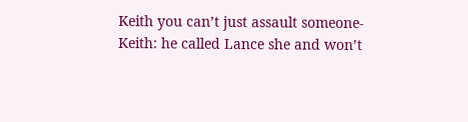Keith you can’t just assault someone-
Keith: he called Lance she and won’t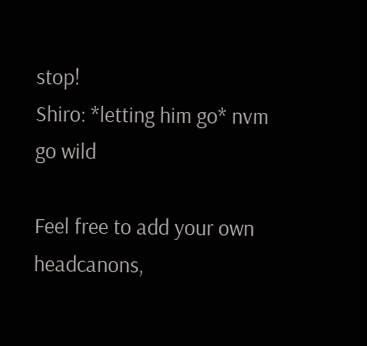stop!
Shiro: *letting him go* nvm go wild

Feel free to add your own headcanons,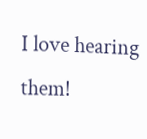I love hearing them!